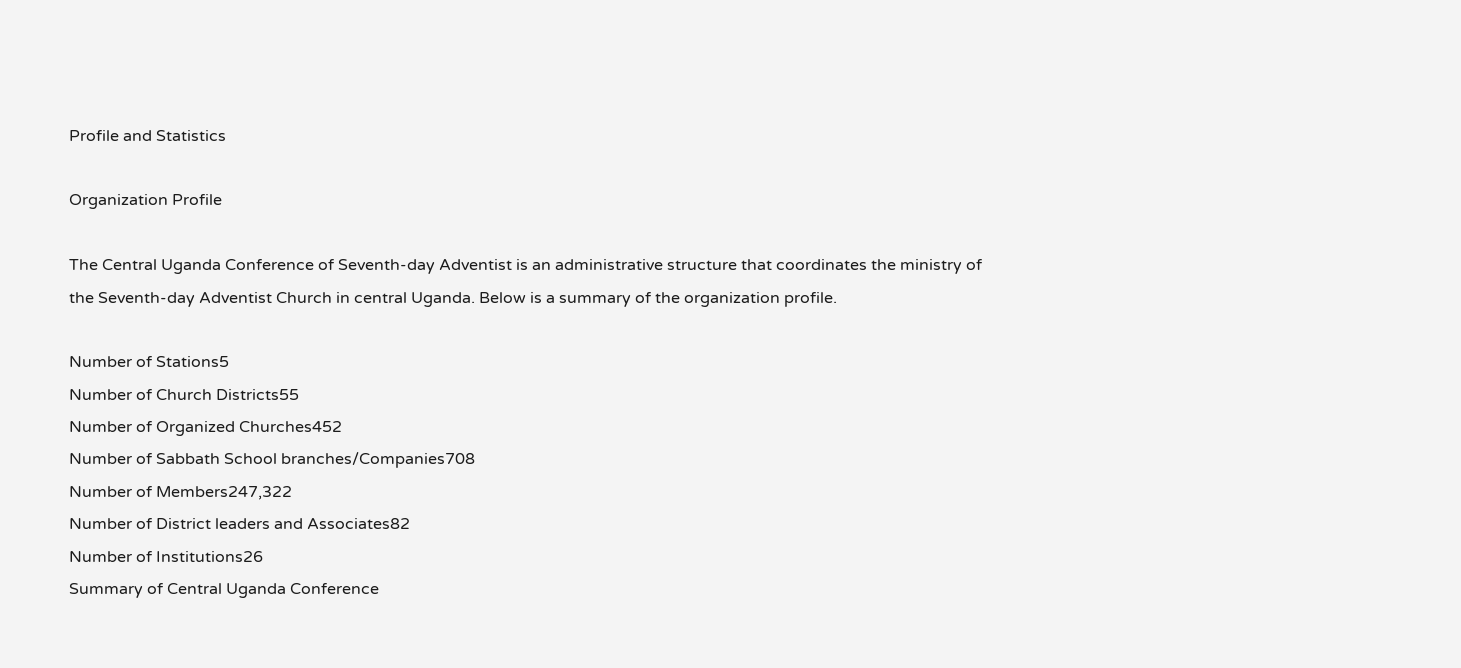Profile and Statistics

Organization Profile

The Central Uganda Conference of Seventh-day Adventist is an administrative structure that coordinates the ministry of the Seventh-day Adventist Church in central Uganda. Below is a summary of the organization profile.

Number of Stations5
Number of Church Districts55
Number of Organized Churches452
Number of Sabbath School branches/Companies708
Number of Members247,322
Number of District leaders and Associates82
Number of Institutions26
Summary of Central Uganda Conference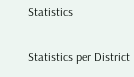Statistics

Statistics per District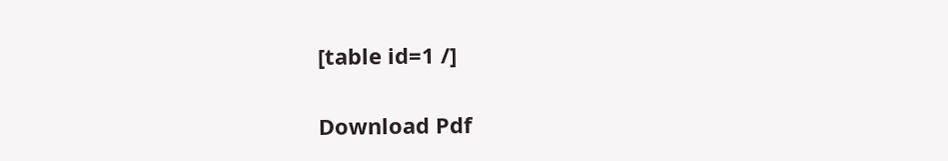[table id=1 /]

Download Pdf